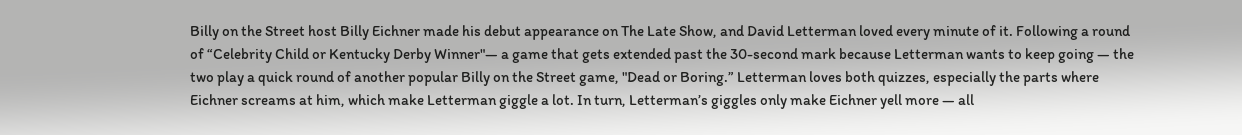Billy on the Street host Billy Eichner made his debut appearance on The Late Show, and David Letterman loved every minute of it. Following a round of “Celebrity Child or Kentucky Derby Winner"— a game that gets extended past the 30-second mark because Letterman wants to keep going — the two play a quick round of another popular Billy on the Street game, "Dead or Boring.” Letterman loves both quizzes, especially the parts where Eichner screams at him, which make Letterman giggle a lot. In turn, Letterman’s giggles only make Eichner yell more — all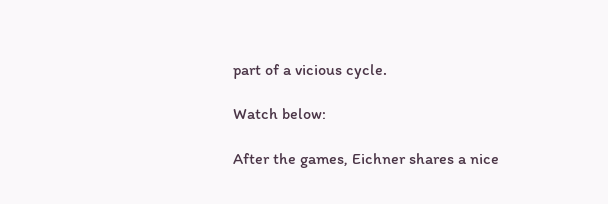part of a vicious cycle.

Watch below:

After the games, Eichner shares a nice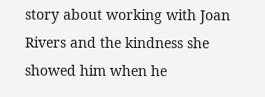story about working with Joan Rivers and the kindness she showed him when he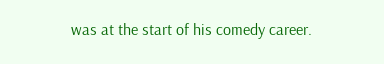was at the start of his comedy career.